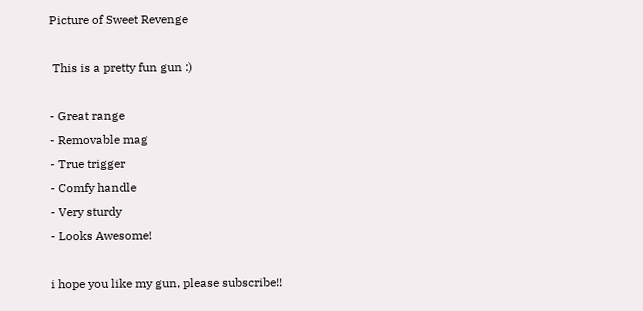Picture of Sweet Revenge

 This is a pretty fun gun :)

- Great range
- Removable mag
- True trigger
- Comfy handle
- Very sturdy
- Looks Awesome!

i hope you like my gun, please subscribe!!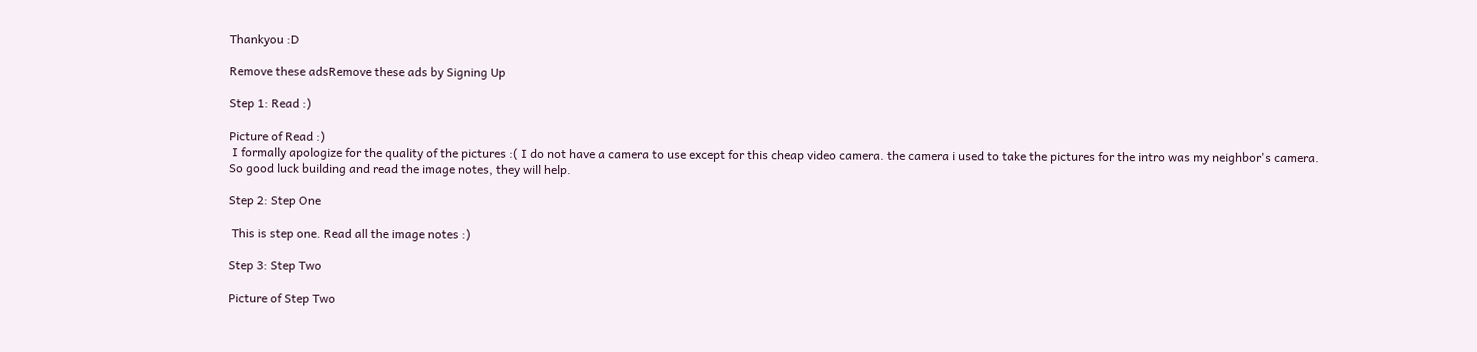Thankyou :D

Remove these adsRemove these ads by Signing Up

Step 1: Read :)

Picture of Read :)
 I formally apologize for the quality of the pictures :( I do not have a camera to use except for this cheap video camera. the camera i used to take the pictures for the intro was my neighbor's camera.
So good luck building and read the image notes, they will help.

Step 2: Step One

 This is step one. Read all the image notes :)

Step 3: Step Two

Picture of Step Two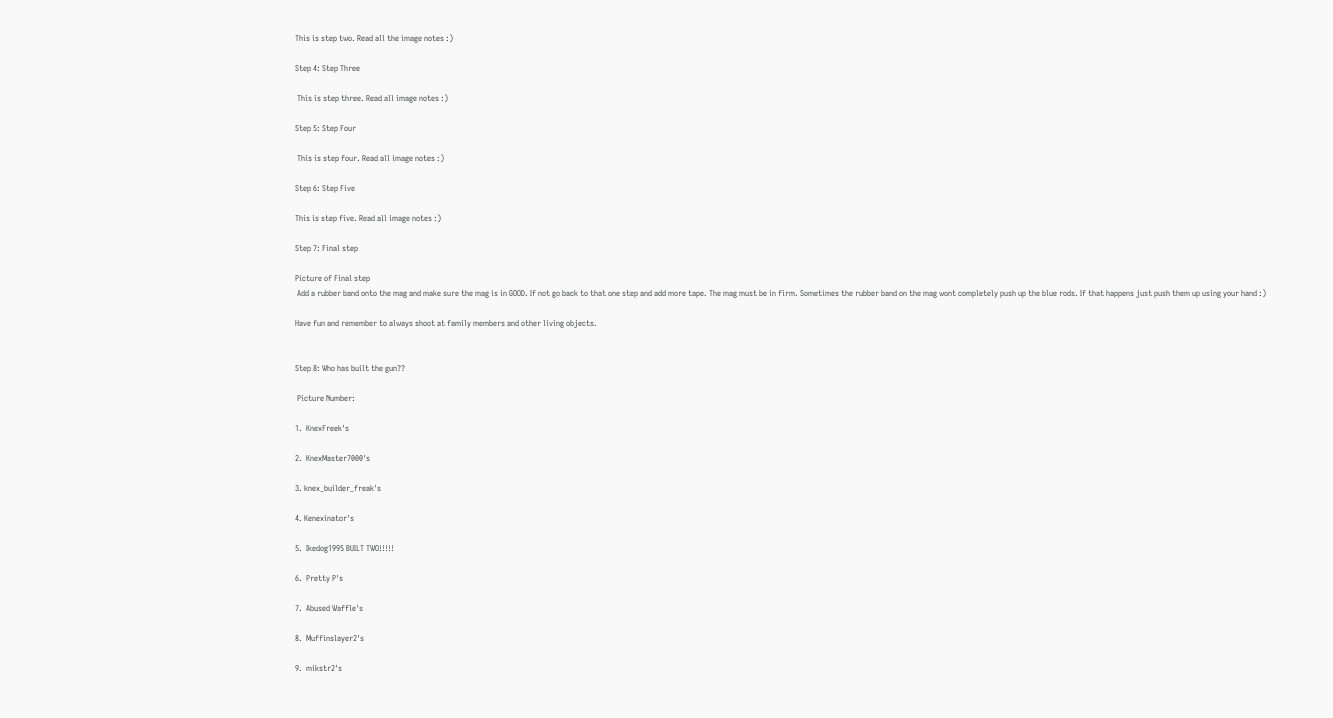This is step two. Read all the image notes :)

Step 4: Step Three

 This is step three. Read all image notes :)

Step 5: Step Four

 This is step four. Read all image notes :)

Step 6: Step Five

This is step five. Read all image notes :)

Step 7: Final step

Picture of Final step
 Add a rubber band onto the mag and make sure the mag is in GOOD. If not go back to that one step and add more tape. The mag must be in firm. Sometimes the rubber band on the mag wont completely push up the blue rods. If that happens just push them up using your hand :)

Have fun and remember to always shoot at family members and other living objects.


Step 8: Who has built the gun??

 Picture Number:

1.  KnexFreek's

2.  KnexMaster7000's

3. knex_builder_freak's

4. Kenexinator's

5.  Ikedog1995 BUILT TWO!!!!!

6.  Pretty P's

7.  Abused Waffle's

8.  Muffinslayer2's

9.  mikstr2's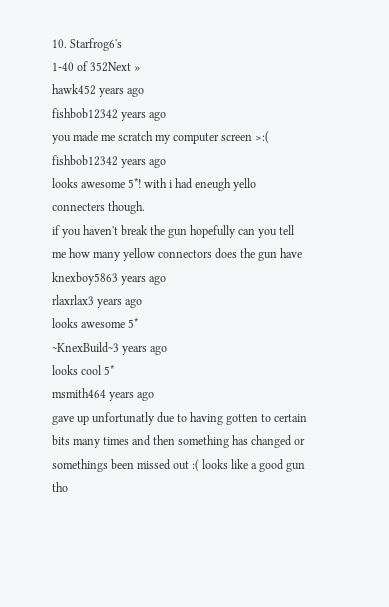10. Starfrog6's
1-40 of 352Next »
hawk452 years ago
fishbob12342 years ago
you made me scratch my computer screen >:(
fishbob12342 years ago
looks awesome 5*! with i had eneugh yello connecters though.
if you haven't break the gun hopefully can you tell me how many yellow connectors does the gun have
knexboy5863 years ago
rlaxrlax3 years ago
looks awesome 5*
~KnexBuild~3 years ago
looks cool 5*
msmith464 years ago
gave up unfortunatly due to having gotten to certain bits many times and then something has changed or somethings been missed out :( looks like a good gun tho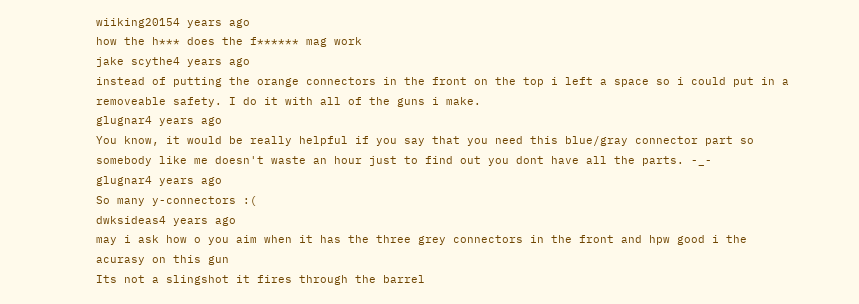wiiking20154 years ago
how the h*** does the f****** mag work
jake scythe4 years ago
instead of putting the orange connectors in the front on the top i left a space so i could put in a removeable safety. I do it with all of the guns i make.
glugnar4 years ago
You know, it would be really helpful if you say that you need this blue/gray connector part so somebody like me doesn't waste an hour just to find out you dont have all the parts. -_-
glugnar4 years ago
So many y-connectors :(
dwksideas4 years ago
may i ask how o you aim when it has the three grey connectors in the front and hpw good i the acurasy on this gun
Its not a slingshot it fires through the barrel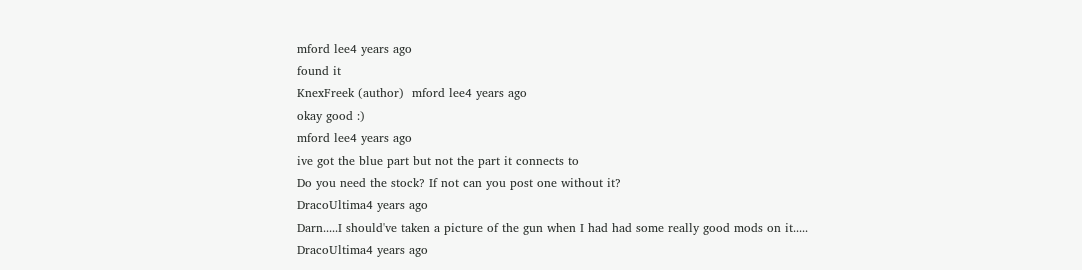mford lee4 years ago
found it
KnexFreek (author)  mford lee4 years ago
okay good :)
mford lee4 years ago
ive got the blue part but not the part it connects to
Do you need the stock? If not can you post one without it?
DracoUltima4 years ago
Darn.....I should've taken a picture of the gun when I had had some really good mods on it.....
DracoUltima4 years ago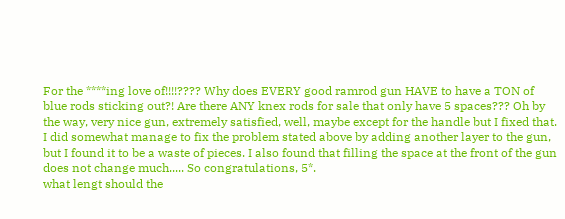For the ****ing love of!!!!???? Why does EVERY good ramrod gun HAVE to have a TON of blue rods sticking out?! Are there ANY knex rods for sale that only have 5 spaces??? Oh by the way, very nice gun, extremely satisfied, well, maybe except for the handle but I fixed that. I did somewhat manage to fix the problem stated above by adding another layer to the gun, but I found it to be a waste of pieces. I also found that filling the space at the front of the gun does not change much..... So congratulations, 5*.
what lengt should the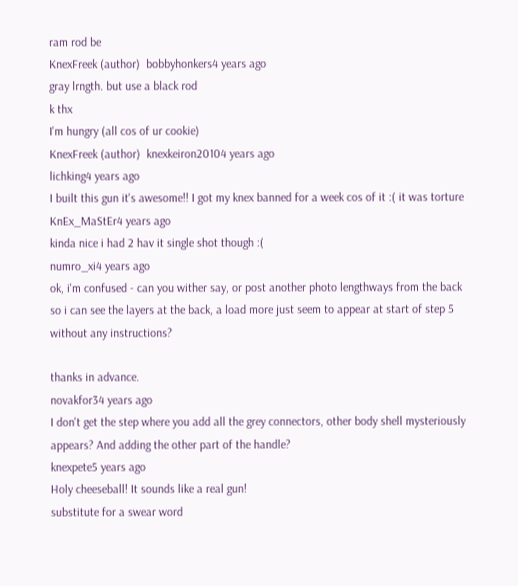ram rod be
KnexFreek (author)  bobbyhonkers4 years ago
gray lrngth. but use a black rod
k thx
I'm hungry (all cos of ur cookie)
KnexFreek (author)  knexkeiron20104 years ago
lichking4 years ago
I built this gun it's awesome!! I got my knex banned for a week cos of it :( it was torture
KnEx_MaStEr4 years ago
kinda nice i had 2 hav it single shot though :(
numro_xi4 years ago
ok, i'm confused - can you wither say, or post another photo lengthways from the back so i can see the layers at the back, a load more just seem to appear at start of step 5 without any instructions?

thanks in advance.
novakfor34 years ago
I don't get the step where you add all the grey connectors, other body shell mysteriously appears? And adding the other part of the handle?
knexpete5 years ago
Holy cheeseball! It sounds like a real gun!
substitute for a swear word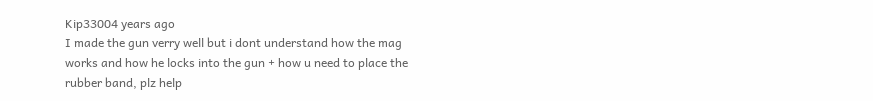Kip33004 years ago
I made the gun verry well but i dont understand how the mag works and how he locks into the gun + how u need to place the rubber band, plz help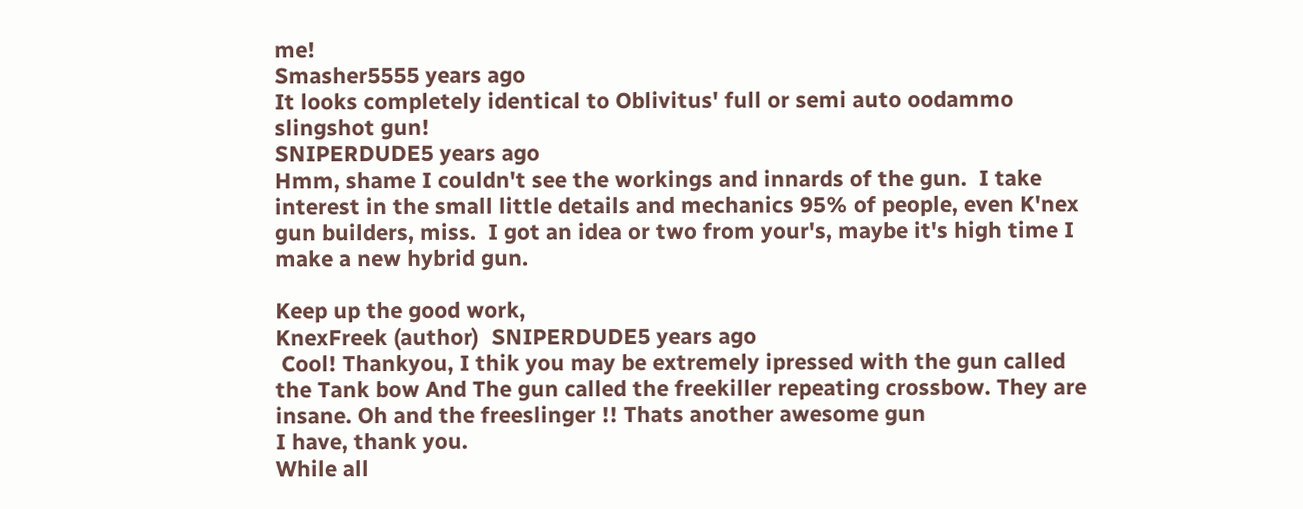me!
Smasher5555 years ago
It looks completely identical to Oblivitus' full or semi auto oodammo slingshot gun!
SNIPERDUDE5 years ago
Hmm, shame I couldn't see the workings and innards of the gun.  I take interest in the small little details and mechanics 95% of people, even K'nex gun builders, miss.  I got an idea or two from your's, maybe it's high time I make a new hybrid gun.

Keep up the good work,
KnexFreek (author)  SNIPERDUDE5 years ago
 Cool! Thankyou, I thik you may be extremely ipressed with the gun called the Tank bow And The gun called the freekiller repeating crossbow. They are insane. Oh and the freeslinger !! Thats another awesome gun
I have, thank you.
While all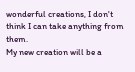wonderful creations, I don't think I can take anything from them.
My new creation will be a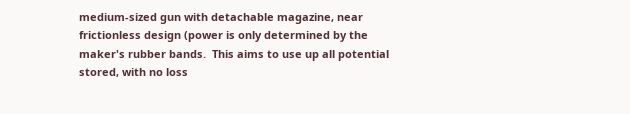medium-sized gun with detachable magazine, near frictionless design (power is only determined by the maker's rubber bands.  This aims to use up all potential stored, with no loss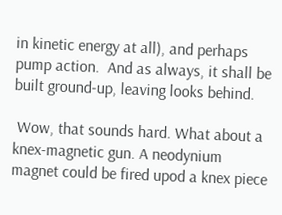in kinetic energy at all), and perhaps pump action.  And as always, it shall be built ground-up, leaving looks behind.

 Wow, that sounds hard. What about a knex-magnetic gun. A neodynium magnet could be fired upod a knex piece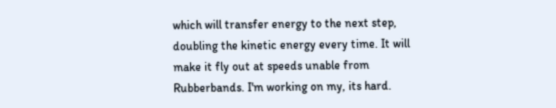which will transfer energy to the next step, doubling the kinetic energy every time. It will make it fly out at speeds unable from Rubberbands. I'm working on my, its hard.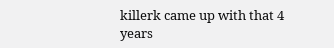killerk came up with that 4 years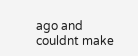ago and couldnt make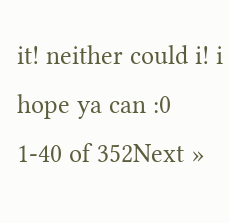it! neither could i! i hope ya can :0
1-40 of 352Next »